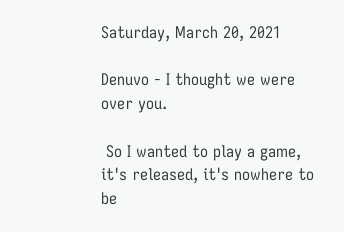Saturday, March 20, 2021

Denuvo - I thought we were over you.

 So I wanted to play a game, it's released, it's nowhere to be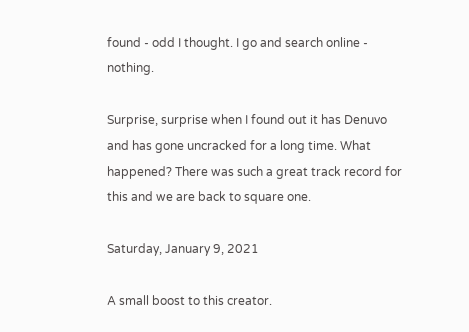found - odd I thought. I go and search online - nothing.

Surprise, surprise when I found out it has Denuvo and has gone uncracked for a long time. What happened? There was such a great track record for this and we are back to square one.

Saturday, January 9, 2021

A small boost to this creator.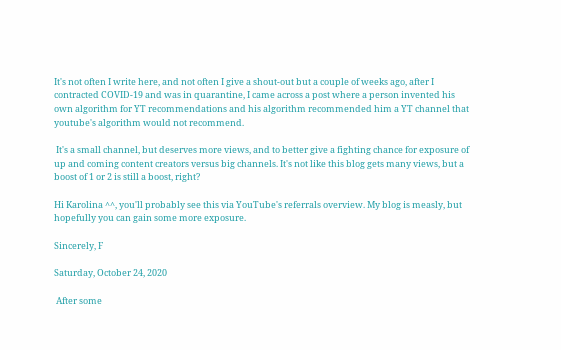It's not often I write here, and not often I give a shout-out but a couple of weeks ago, after I contracted COVID-19 and was in quarantine, I came across a post where a person invented his own algorithm for YT recommendations and his algorithm recommended him a YT channel that youtube's algorithm would not recommend.

 It's a small channel, but deserves more views, and to better give a fighting chance for exposure of up and coming content creators versus big channels. It's not like this blog gets many views, but a boost of 1 or 2 is still a boost, right?

Hi Karolina ^^, you'll probably see this via YouTube's referrals overview. My blog is measly, but hopefully you can gain some more exposure.

Sincerely, F

Saturday, October 24, 2020

 After some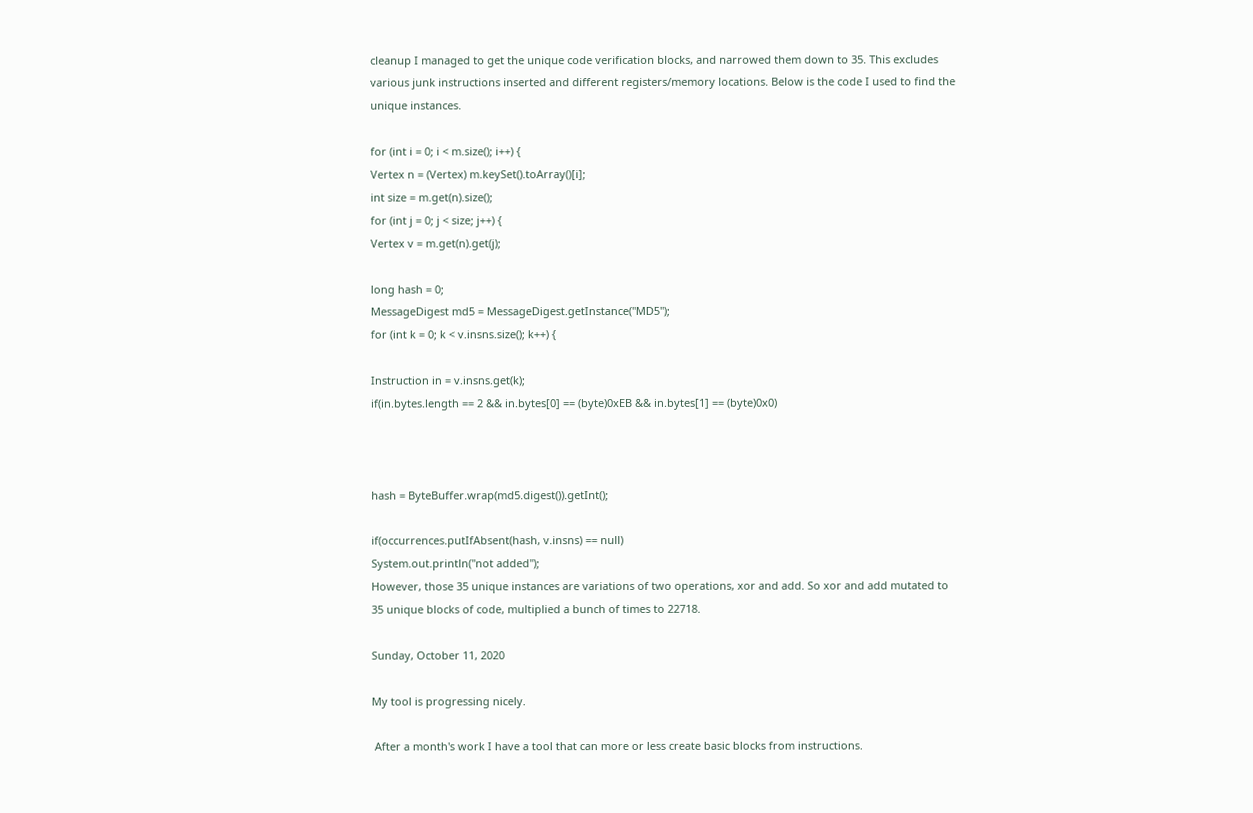cleanup I managed to get the unique code verification blocks, and narrowed them down to 35. This excludes various junk instructions inserted and different registers/memory locations. Below is the code I used to find the unique instances.

for (int i = 0; i < m.size(); i++) {
Vertex n = (Vertex) m.keySet().toArray()[i];
int size = m.get(n).size();
for (int j = 0; j < size; j++) {
Vertex v = m.get(n).get(j);

long hash = 0;
MessageDigest md5 = MessageDigest.getInstance("MD5");
for (int k = 0; k < v.insns.size(); k++) {

Instruction in = v.insns.get(k);
if(in.bytes.length == 2 && in.bytes[0] == (byte)0xEB && in.bytes[1] == (byte)0x0)



hash = ByteBuffer.wrap(md5.digest()).getInt();

if(occurrences.putIfAbsent(hash, v.insns) == null)
System.out.println("not added");
However, those 35 unique instances are variations of two operations, xor and add. So xor and add mutated to 35 unique blocks of code, multiplied a bunch of times to 22718.

Sunday, October 11, 2020

My tool is progressing nicely.

 After a month's work I have a tool that can more or less create basic blocks from instructions.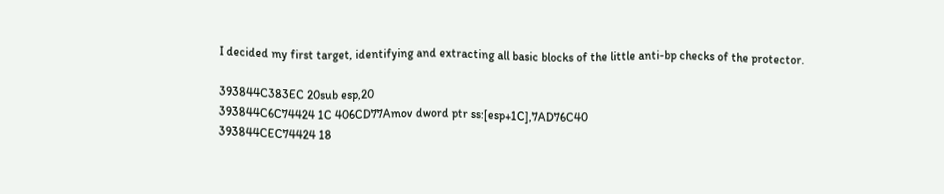I decided my first target, identifying and extracting all basic blocks of the little anti-bp checks of the protector.

393844C383EC 20sub esp,20
393844C6C74424 1C 406CD77Amov dword ptr ss:[esp+1C],7AD76C40
393844CEC74424 18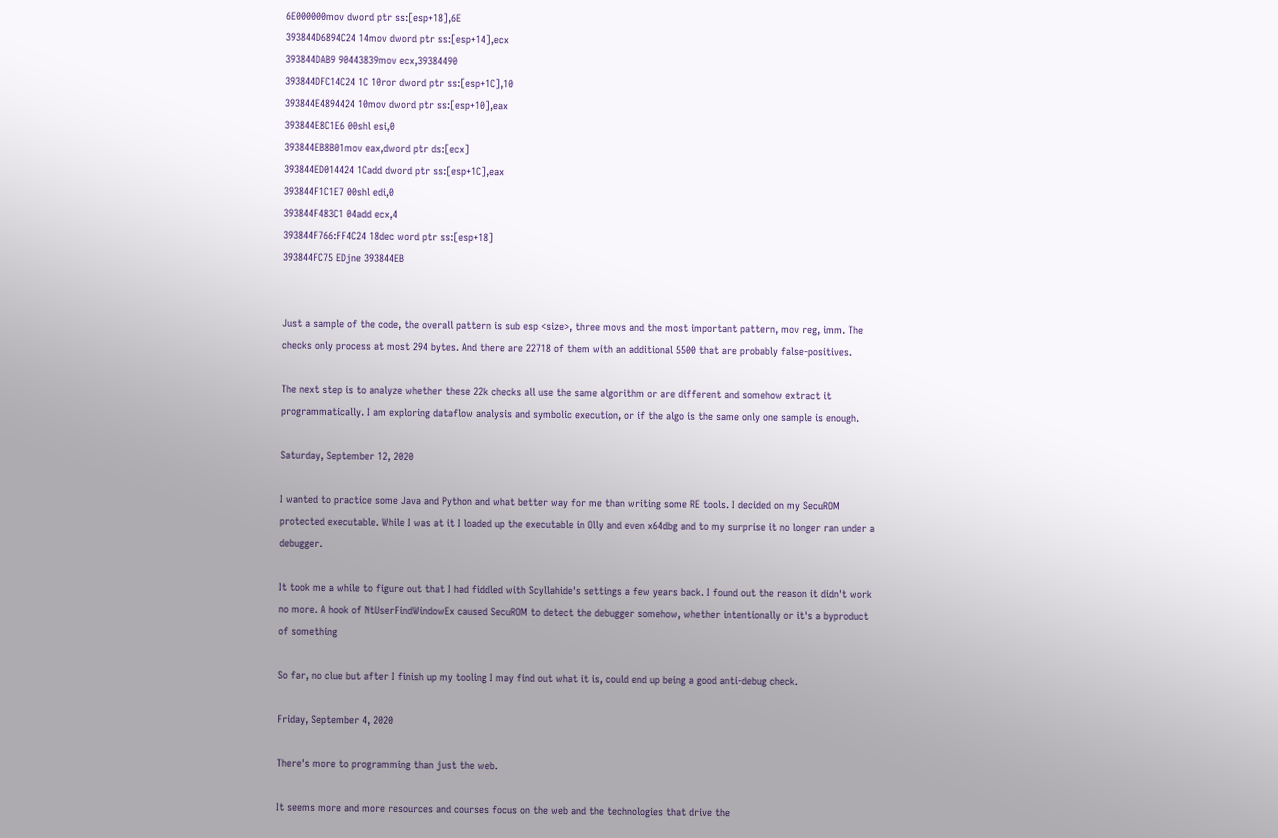6E000000mov dword ptr ss:[esp+18],6E
393844D6894C24 14mov dword ptr ss:[esp+14],ecx
393844DAB9 90443839mov ecx,39384490
393844DFC14C24 1C 10ror dword ptr ss:[esp+1C],10
393844E4894424 10mov dword ptr ss:[esp+10],eax
393844E8C1E6 00shl esi,0
393844EB8B01mov eax,dword ptr ds:[ecx]
393844ED014424 1Cadd dword ptr ss:[esp+1C],eax
393844F1C1E7 00shl edi,0
393844F483C1 04add ecx,4
393844F766:FF4C24 18dec word ptr ss:[esp+18]
393844FC75 EDjne 393844EB


Just a sample of the code, the overall pattern is sub esp <size>, three movs and the most important pattern, mov reg, imm. The checks only process at most 294 bytes. And there are 22718 of them with an additional 5500 that are probably false-positives.

The next step is to analyze whether these 22k checks all use the same algorithm or are different and somehow extract it programmatically. I am exploring dataflow analysis and symbolic execution, or if the algo is the same only one sample is enough.

Saturday, September 12, 2020

I wanted to practice some Java and Python and what better way for me than writing some RE tools. I decided on my SecuROM protected executable. While I was at it I loaded up the executable in Olly and even x64dbg and to my surprise it no longer ran under a debugger.

It took me a while to figure out that I had fiddled with Scyllahide's settings a few years back. I found out the reason it didn't work no more. A hook of NtUserFindWindowEx caused SecuROM to detect the debugger somehow, whether intentionally or it's a byproduct of something

So far, no clue but after I finish up my tooling I may find out what it is, could end up being a good anti-debug check.

Friday, September 4, 2020

There's more to programming than just the web.

It seems more and more resources and courses focus on the web and the technologies that drive the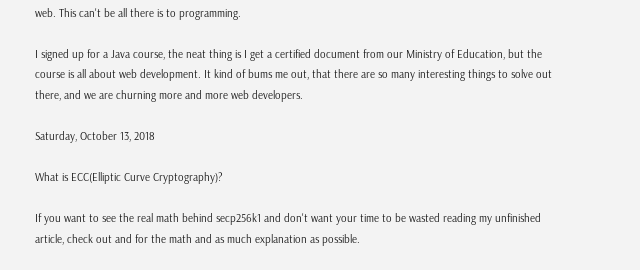web. This can't be all there is to programming.

I signed up for a Java course, the neat thing is I get a certified document from our Ministry of Education, but the course is all about web development. It kind of bums me out, that there are so many interesting things to solve out there, and we are churning more and more web developers.

Saturday, October 13, 2018

What is ECC(Elliptic Curve Cryptography)?

If you want to see the real math behind secp256k1 and don't want your time to be wasted reading my unfinished article, check out and for the math and as much explanation as possible.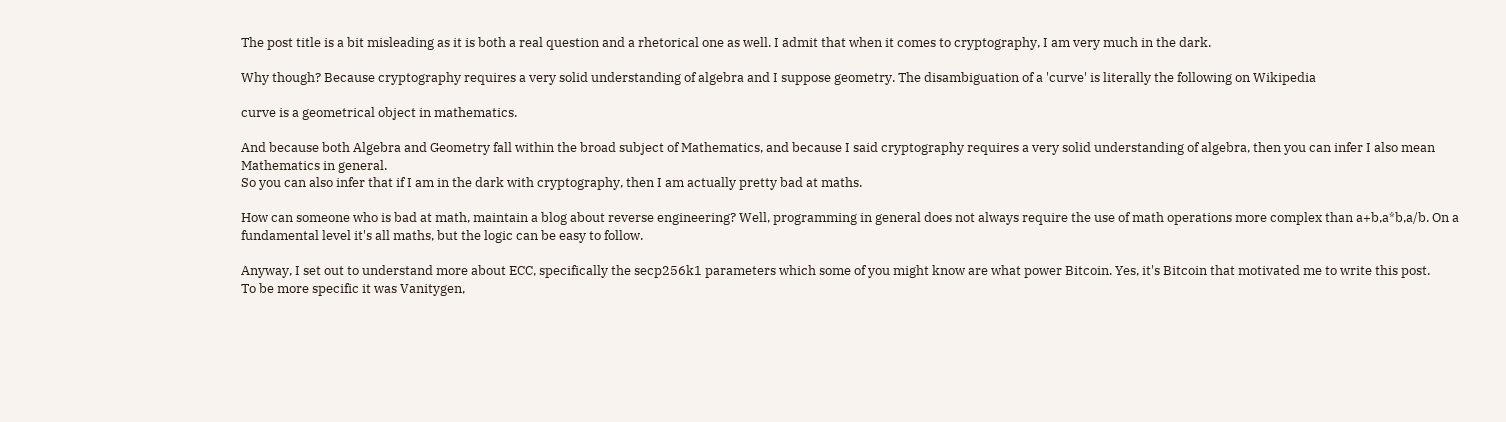The post title is a bit misleading as it is both a real question and a rhetorical one as well. I admit that when it comes to cryptography, I am very much in the dark.

Why though? Because cryptography requires a very solid understanding of algebra and I suppose geometry. The disambiguation of a 'curve' is literally the following on Wikipedia

curve is a geometrical object in mathematics.

And because both Algebra and Geometry fall within the broad subject of Mathematics, and because I said cryptography requires a very solid understanding of algebra, then you can infer I also mean Mathematics in general.
So you can also infer that if I am in the dark with cryptography, then I am actually pretty bad at maths.

How can someone who is bad at math, maintain a blog about reverse engineering? Well, programming in general does not always require the use of math operations more complex than a+b,a*b,a/b. On a fundamental level it's all maths, but the logic can be easy to follow.

Anyway, I set out to understand more about ECC, specifically the secp256k1 parameters which some of you might know are what power Bitcoin. Yes, it's Bitcoin that motivated me to write this post.
To be more specific it was Vanitygen,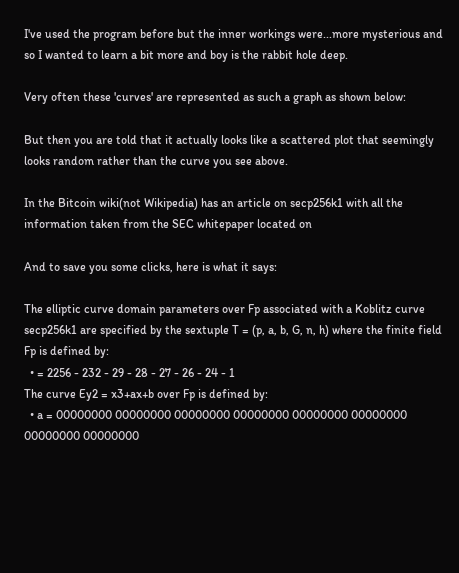I've used the program before but the inner workings were...more mysterious and so I wanted to learn a bit more and boy is the rabbit hole deep.

Very often these 'curves' are represented as such a graph as shown below:

But then you are told that it actually looks like a scattered plot that seemingly looks random rather than the curve you see above.

In the Bitcoin wiki(not Wikipedia) has an article on secp256k1 with all the information taken from the SEC whitepaper located on

And to save you some clicks, here is what it says:

The elliptic curve domain parameters over Fp associated with a Koblitz curve secp256k1 are specified by the sextuple T = (p, a, b, G, n, h) where the finite field Fp is defined by:
  • = 2256 - 232 - 29 - 28 - 27 - 26 - 24 - 1
The curve Ey2 = x3+ax+b over Fp is defined by:
  • a = 00000000 00000000 00000000 00000000 00000000 00000000 00000000 00000000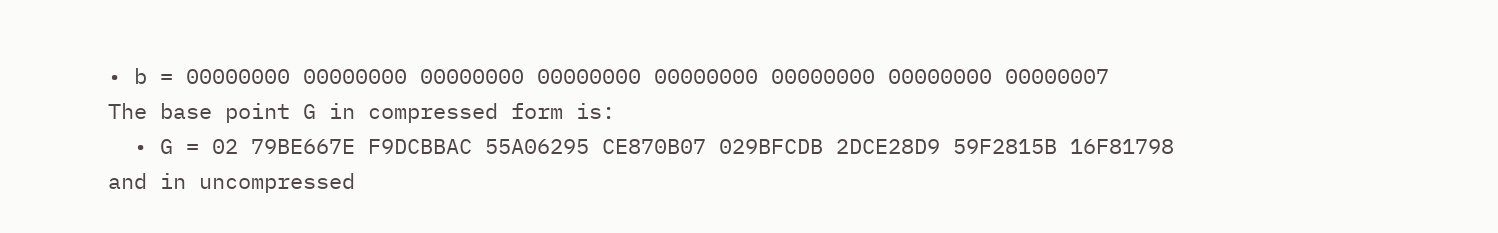• b = 00000000 00000000 00000000 00000000 00000000 00000000 00000000 00000007
The base point G in compressed form is:
  • G = 02 79BE667E F9DCBBAC 55A06295 CE870B07 029BFCDB 2DCE28D9 59F2815B 16F81798
and in uncompressed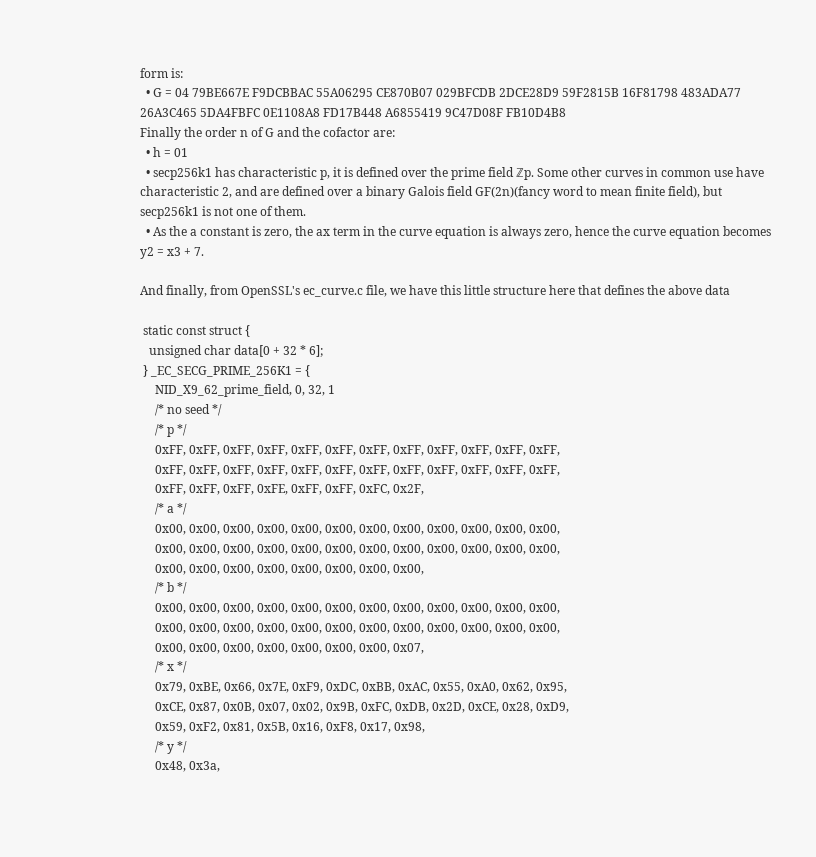form is:
  • G = 04 79BE667E F9DCBBAC 55A06295 CE870B07 029BFCDB 2DCE28D9 59F2815B 16F81798 483ADA77 26A3C465 5DA4FBFC 0E1108A8 FD17B448 A6855419 9C47D08F FB10D4B8
Finally the order n of G and the cofactor are:
  • h = 01
  • secp256k1 has characteristic p, it is defined over the prime field ℤp. Some other curves in common use have characteristic 2, and are defined over a binary Galois field GF(2n)(fancy word to mean finite field), but secp256k1 is not one of them.
  • As the a constant is zero, the ax term in the curve equation is always zero, hence the curve equation becomes y2 = x3 + 7.

And finally, from OpenSSL's ec_curve.c file, we have this little structure here that defines the above data

 static const struct {
   unsigned char data[0 + 32 * 6];
 } _EC_SECG_PRIME_256K1 = {
     NID_X9_62_prime_field, 0, 32, 1
     /* no seed */
     /* p */
     0xFF, 0xFF, 0xFF, 0xFF, 0xFF, 0xFF, 0xFF, 0xFF, 0xFF, 0xFF, 0xFF, 0xFF,
     0xFF, 0xFF, 0xFF, 0xFF, 0xFF, 0xFF, 0xFF, 0xFF, 0xFF, 0xFF, 0xFF, 0xFF,
     0xFF, 0xFF, 0xFF, 0xFE, 0xFF, 0xFF, 0xFC, 0x2F,
     /* a */
     0x00, 0x00, 0x00, 0x00, 0x00, 0x00, 0x00, 0x00, 0x00, 0x00, 0x00, 0x00,
     0x00, 0x00, 0x00, 0x00, 0x00, 0x00, 0x00, 0x00, 0x00, 0x00, 0x00, 0x00,
     0x00, 0x00, 0x00, 0x00, 0x00, 0x00, 0x00, 0x00,
     /* b */
     0x00, 0x00, 0x00, 0x00, 0x00, 0x00, 0x00, 0x00, 0x00, 0x00, 0x00, 0x00,
     0x00, 0x00, 0x00, 0x00, 0x00, 0x00, 0x00, 0x00, 0x00, 0x00, 0x00, 0x00,
     0x00, 0x00, 0x00, 0x00, 0x00, 0x00, 0x00, 0x07,
     /* x */
     0x79, 0xBE, 0x66, 0x7E, 0xF9, 0xDC, 0xBB, 0xAC, 0x55, 0xA0, 0x62, 0x95,
     0xCE, 0x87, 0x0B, 0x07, 0x02, 0x9B, 0xFC, 0xDB, 0x2D, 0xCE, 0x28, 0xD9,
     0x59, 0xF2, 0x81, 0x5B, 0x16, 0xF8, 0x17, 0x98,
     /* y */
     0x48, 0x3a,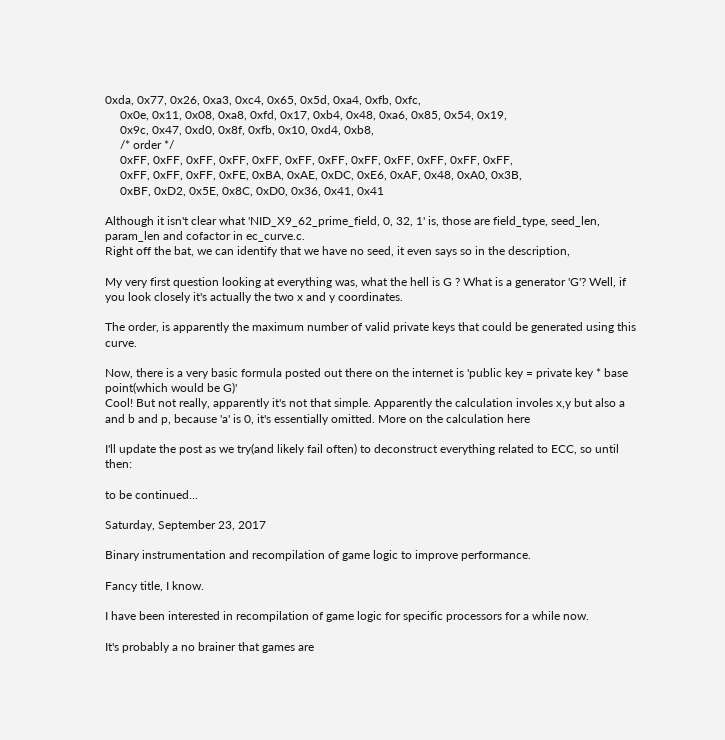0xda, 0x77, 0x26, 0xa3, 0xc4, 0x65, 0x5d, 0xa4, 0xfb, 0xfc,
     0x0e, 0x11, 0x08, 0xa8, 0xfd, 0x17, 0xb4, 0x48, 0xa6, 0x85, 0x54, 0x19,
     0x9c, 0x47, 0xd0, 0x8f, 0xfb, 0x10, 0xd4, 0xb8,
     /* order */
     0xFF, 0xFF, 0xFF, 0xFF, 0xFF, 0xFF, 0xFF, 0xFF, 0xFF, 0xFF, 0xFF, 0xFF,
     0xFF, 0xFF, 0xFF, 0xFE, 0xBA, 0xAE, 0xDC, 0xE6, 0xAF, 0x48, 0xA0, 0x3B,
     0xBF, 0xD2, 0x5E, 0x8C, 0xD0, 0x36, 0x41, 0x41

Although it isn't clear what 'NID_X9_62_prime_field, 0, 32, 1' is, those are field_type, seed_len, param_len and cofactor in ec_curve.c.
Right off the bat, we can identify that we have no seed, it even says so in the description,

My very first question looking at everything was, what the hell is G ? What is a generator 'G'? Well, if you look closely it's actually the two x and y coordinates.

The order, is apparently the maximum number of valid private keys that could be generated using this curve.

Now, there is a very basic formula posted out there on the internet is 'public key = private key * base point(which would be G)'
Cool! But not really, apparently it's not that simple. Apparently the calculation involes x,y but also a and b and p, because 'a' is 0, it's essentially omitted. More on the calculation here

I'll update the post as we try(and likely fail often) to deconstruct everything related to ECC, so until then:

to be continued...

Saturday, September 23, 2017

Binary instrumentation and recompilation of game logic to improve performance.

Fancy title, I know.

I have been interested in recompilation of game logic for specific processors for a while now.

It's probably a no brainer that games are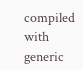compiled with generic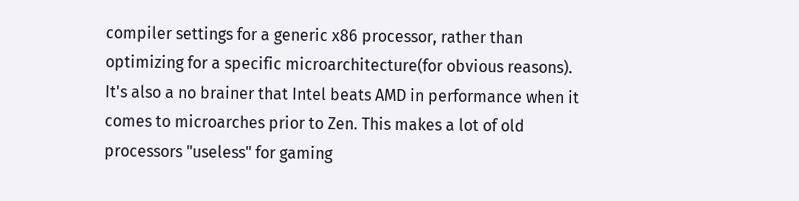compiler settings for a generic x86 processor, rather than optimizing for a specific microarchitecture(for obvious reasons).
It's also a no brainer that Intel beats AMD in performance when it comes to microarches prior to Zen. This makes a lot of old processors "useless" for gaming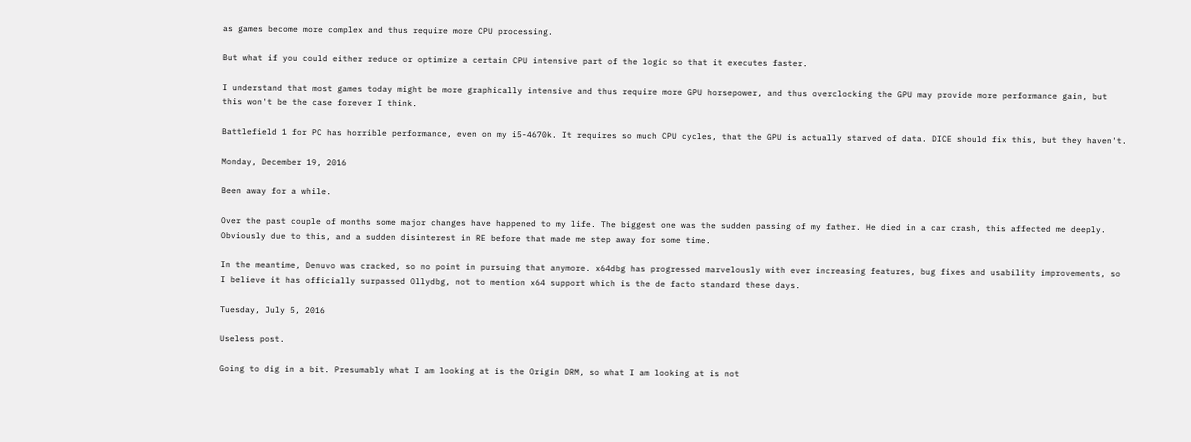as games become more complex and thus require more CPU processing.

But what if you could either reduce or optimize a certain CPU intensive part of the logic so that it executes faster.

I understand that most games today might be more graphically intensive and thus require more GPU horsepower, and thus overclocking the GPU may provide more performance gain, but this won't be the case forever I think.

Battlefield 1 for PC has horrible performance, even on my i5-4670k. It requires so much CPU cycles, that the GPU is actually starved of data. DICE should fix this, but they haven't.

Monday, December 19, 2016

Been away for a while.

Over the past couple of months some major changes have happened to my life. The biggest one was the sudden passing of my father. He died in a car crash, this affected me deeply. Obviously due to this, and a sudden disinterest in RE before that made me step away for some time.

In the meantime, Denuvo was cracked, so no point in pursuing that anymore. x64dbg has progressed marvelously with ever increasing features, bug fixes and usability improvements, so I believe it has officially surpassed Ollydbg, not to mention x64 support which is the de facto standard these days.

Tuesday, July 5, 2016

Useless post.

Going to dig in a bit. Presumably what I am looking at is the Origin DRM, so what I am looking at is not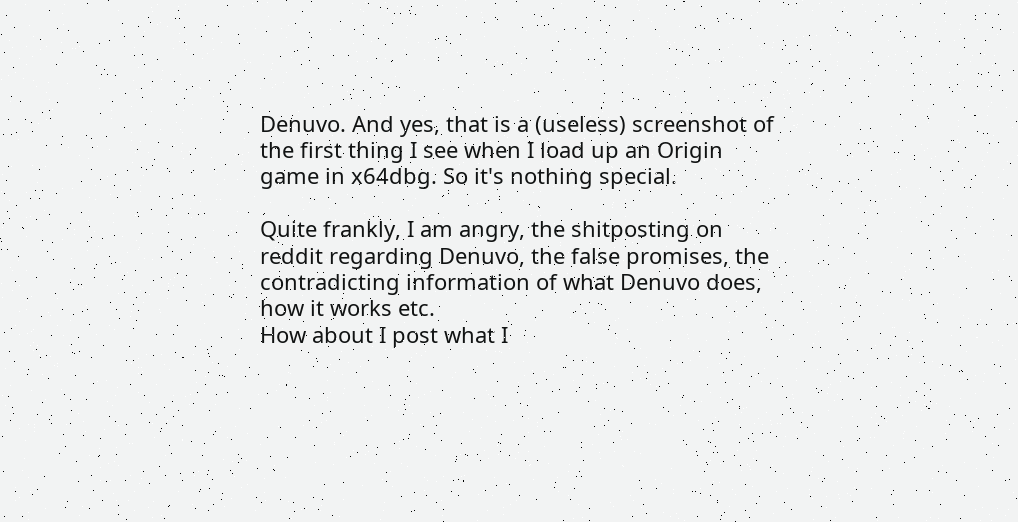Denuvo. And yes, that is a (useless) screenshot of the first thing I see when I load up an Origin game in x64dbg. So it's nothing special.

Quite frankly, I am angry, the shitposting on reddit regarding Denuvo, the false promises, the contradicting information of what Denuvo does, how it works etc.
How about I post what I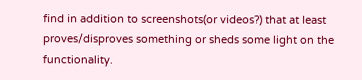find in addition to screenshots(or videos?) that at least proves/disproves something or sheds some light on the functionality.